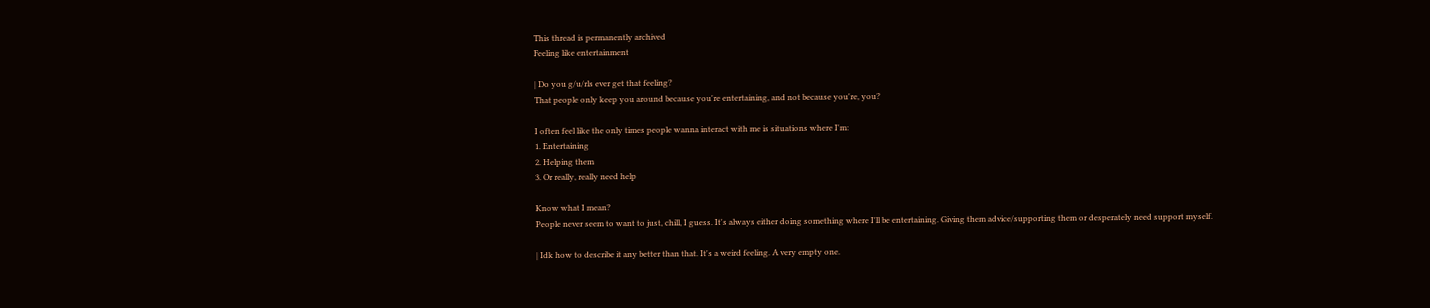This thread is permanently archived
Feeling like entertainment

| Do you g/u/rls ever get that feeling?
That people only keep you around because you're entertaining, and not because you're, you?

I often feel like the only times people wanna interact with me is situations where I'm:
1. Entertaining
2. Helping them
3. Or really, really need help

Know what I mean?
People never seem to want to just, chill, I guess. It's always either doing something where I'll be entertaining. Giving them advice/supporting them or desperately need support myself.

| Idk how to describe it any better than that. It's a weird feeling. A very empty one.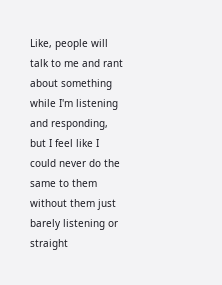Like, people will talk to me and rant about something while I'm listening and responding, but I feel like I could never do the same to them without them just barely listening or straight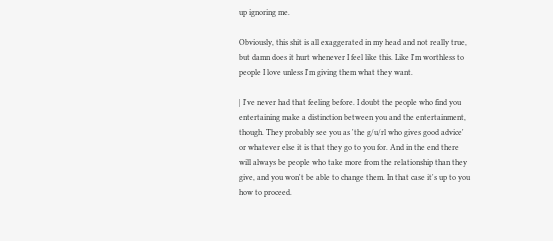up ignoring me.

Obviously, this shit is all exaggerated in my head and not really true, but damn does it hurt whenever I feel like this. Like I'm worthless to people I love unless I'm giving them what they want.

| I've never had that feeling before. I doubt the people who find you entertaining make a distinction between you and the entertainment, though. They probably see you as 'the g/u/rl who gives good advice' or whatever else it is that they go to you for. And in the end there will always be people who take more from the relationship than they give, and you won't be able to change them. In that case it's up to you how to proceed.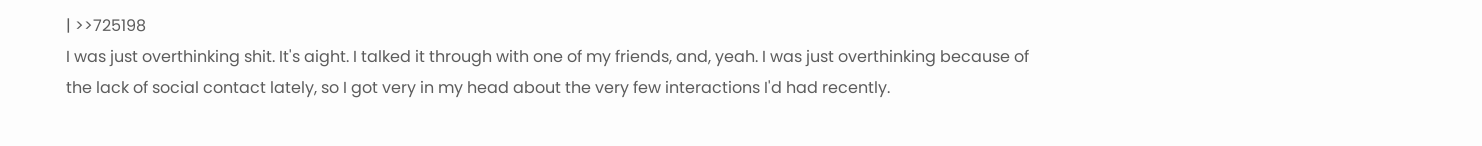| >>725198
I was just overthinking shit. It's aight. I talked it through with one of my friends, and, yeah. I was just overthinking because of the lack of social contact lately, so I got very in my head about the very few interactions I'd had recently.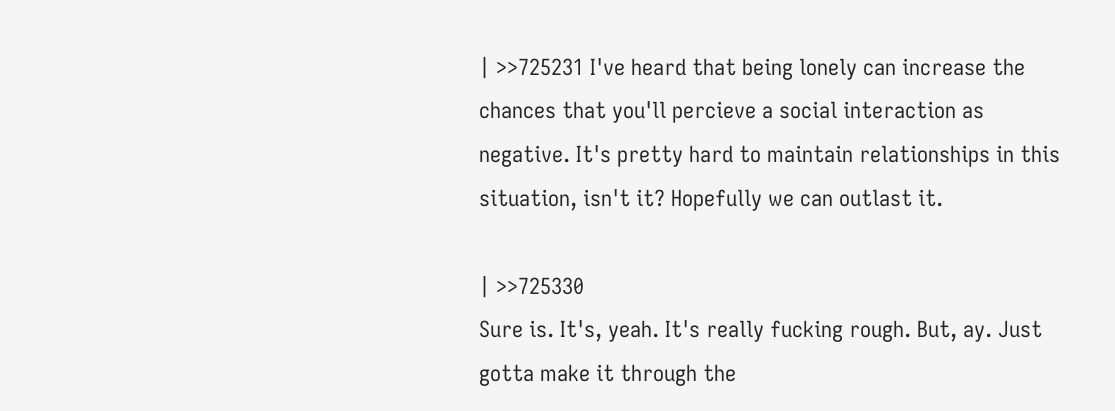| >>725231 I've heard that being lonely can increase the chances that you'll percieve a social interaction as negative. It's pretty hard to maintain relationships in this situation, isn't it? Hopefully we can outlast it.

| >>725330
Sure is. It's, yeah. It's really fucking rough. But, ay. Just gotta make it through the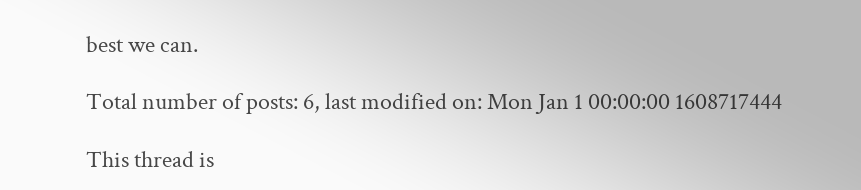best we can.

Total number of posts: 6, last modified on: Mon Jan 1 00:00:00 1608717444

This thread is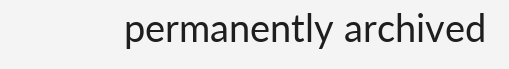permanently archived